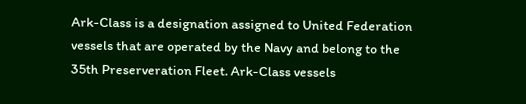Ark-Class is a designation assigned to United Federation vessels that are operated by the Navy and belong to the 35th Preserveration Fleet. Ark-Class vessels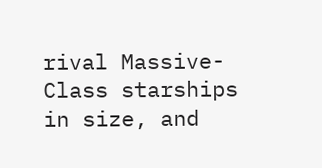rival Massive-Class starships in size, and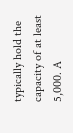typically hold the capacity of at least 5,000. A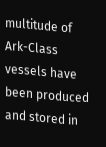multitude of Ark-Class vessels have been produced and stored in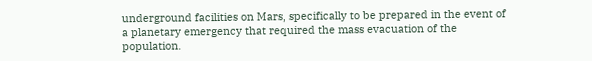underground facilities on Mars, specifically to be prepared in the event of a planetary emergency that required the mass evacuation of the population.